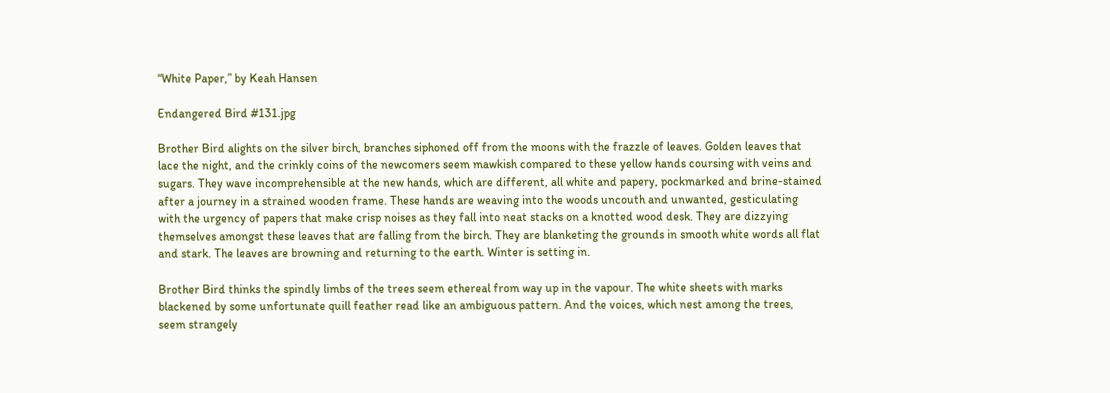“White Paper,” by Keah Hansen

Endangered Bird #131.jpg

Brother Bird alights on the silver birch, branches siphoned off from the moons with the frazzle of leaves. Golden leaves that lace the night, and the crinkly coins of the newcomers seem mawkish compared to these yellow hands coursing with veins and sugars. They wave incomprehensible at the new hands, which are different, all white and papery, pockmarked and brine-stained after a journey in a strained wooden frame. These hands are weaving into the woods uncouth and unwanted, gesticulating with the urgency of papers that make crisp noises as they fall into neat stacks on a knotted wood desk. They are dizzying themselves amongst these leaves that are falling from the birch. They are blanketing the grounds in smooth white words all flat and stark. The leaves are browning and returning to the earth. Winter is setting in.

Brother Bird thinks the spindly limbs of the trees seem ethereal from way up in the vapour. The white sheets with marks blackened by some unfortunate quill feather read like an ambiguous pattern. And the voices, which nest among the trees, seem strangely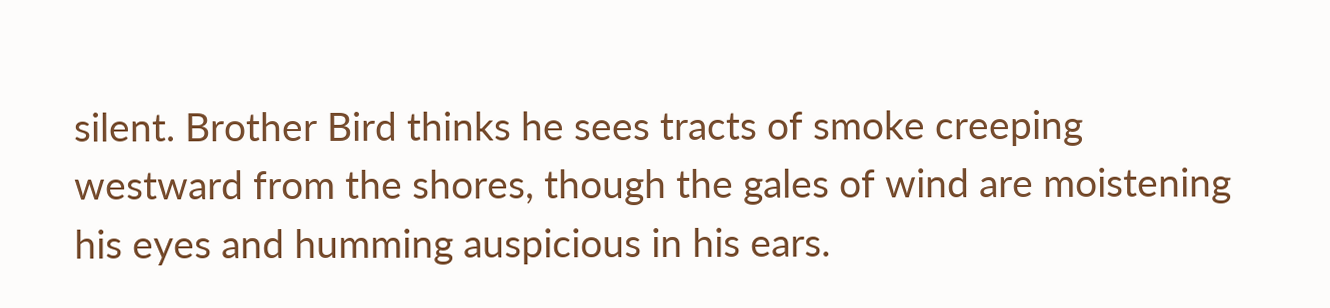silent. Brother Bird thinks he sees tracts of smoke creeping westward from the shores, though the gales of wind are moistening his eyes and humming auspicious in his ears.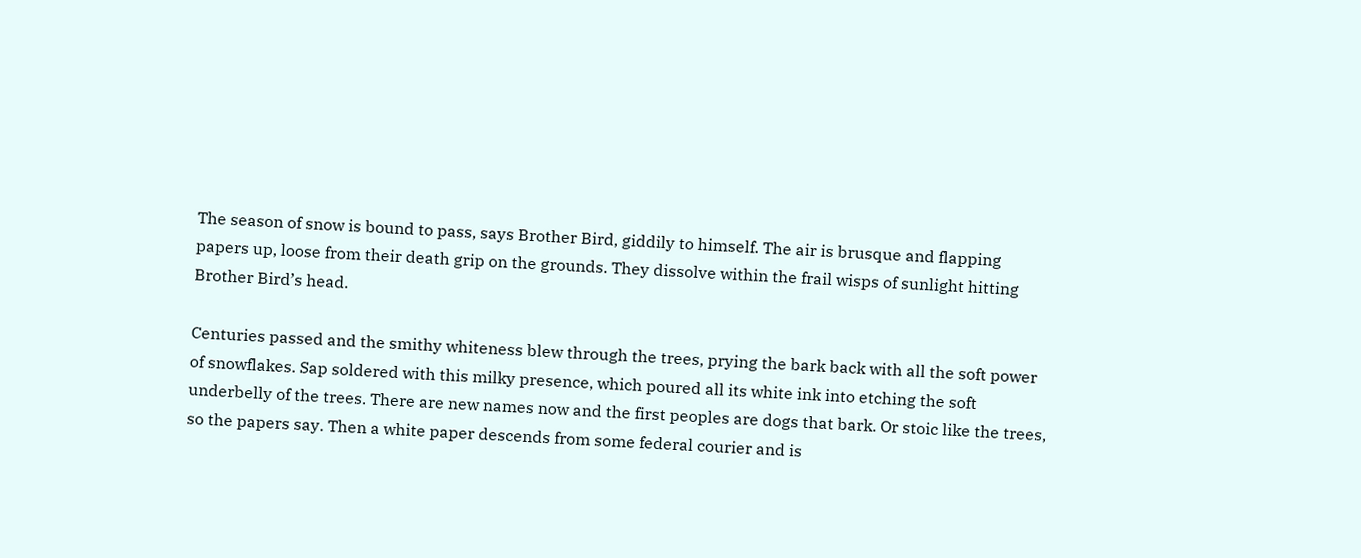The season of snow is bound to pass, says Brother Bird, giddily to himself. The air is brusque and flapping papers up, loose from their death grip on the grounds. They dissolve within the frail wisps of sunlight hitting Brother Bird’s head.

Centuries passed and the smithy whiteness blew through the trees, prying the bark back with all the soft power of snowflakes. Sap soldered with this milky presence, which poured all its white ink into etching the soft underbelly of the trees. There are new names now and the first peoples are dogs that bark. Or stoic like the trees, so the papers say. Then a white paper descends from some federal courier and is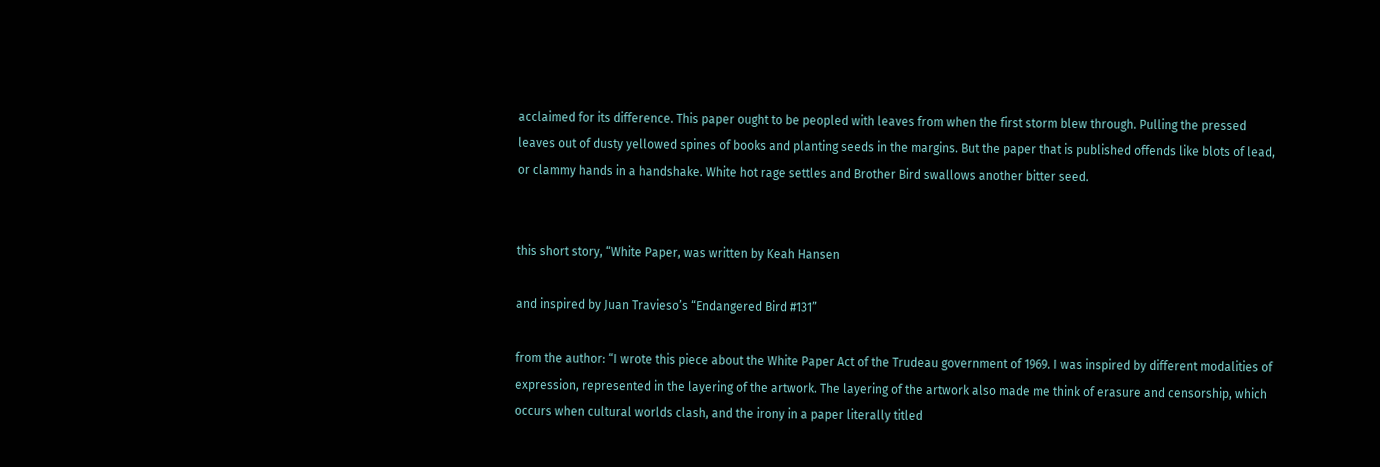acclaimed for its difference. This paper ought to be peopled with leaves from when the first storm blew through. Pulling the pressed leaves out of dusty yellowed spines of books and planting seeds in the margins. But the paper that is published offends like blots of lead, or clammy hands in a handshake. White hot rage settles and Brother Bird swallows another bitter seed.


this short story, “White Paper, was written by Keah Hansen

and inspired by Juan Travieso’s “Endangered Bird #131”

from the author: “I wrote this piece about the White Paper Act of the Trudeau government of 1969. I was inspired by different modalities of expression, represented in the layering of the artwork. The layering of the artwork also made me think of erasure and censorship, which occurs when cultural worlds clash, and the irony in a paper literally titled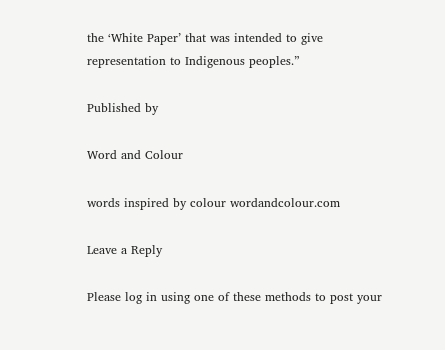the ‘White Paper’ that was intended to give representation to Indigenous peoples.”

Published by

Word and Colour

words inspired by colour wordandcolour.com

Leave a Reply

Please log in using one of these methods to post your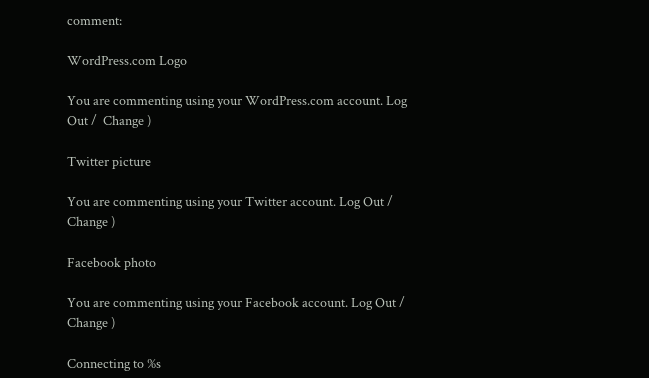comment:

WordPress.com Logo

You are commenting using your WordPress.com account. Log Out /  Change )

Twitter picture

You are commenting using your Twitter account. Log Out /  Change )

Facebook photo

You are commenting using your Facebook account. Log Out /  Change )

Connecting to %s